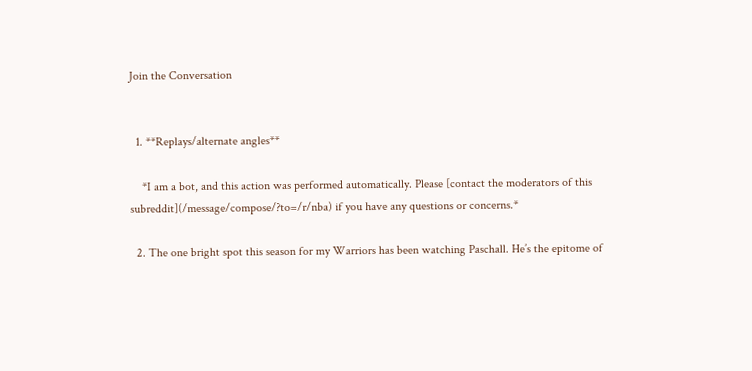Join the Conversation


  1. **Replays/alternate angles**

    *I am a bot, and this action was performed automatically. Please [contact the moderators of this subreddit](/message/compose/?to=/r/nba) if you have any questions or concerns.*

  2. The one bright spot this season for my Warriors has been watching Paschall. He’s the epitome of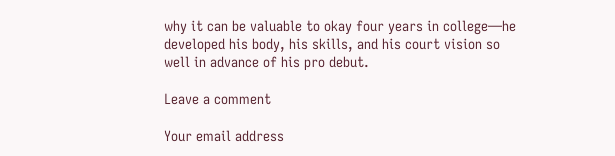why it can be valuable to okay four years in college—he developed his body, his skills, and his court vision so well in advance of his pro debut.

Leave a comment

Your email address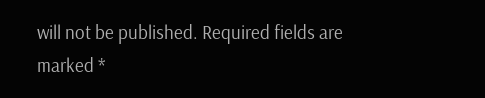will not be published. Required fields are marked *